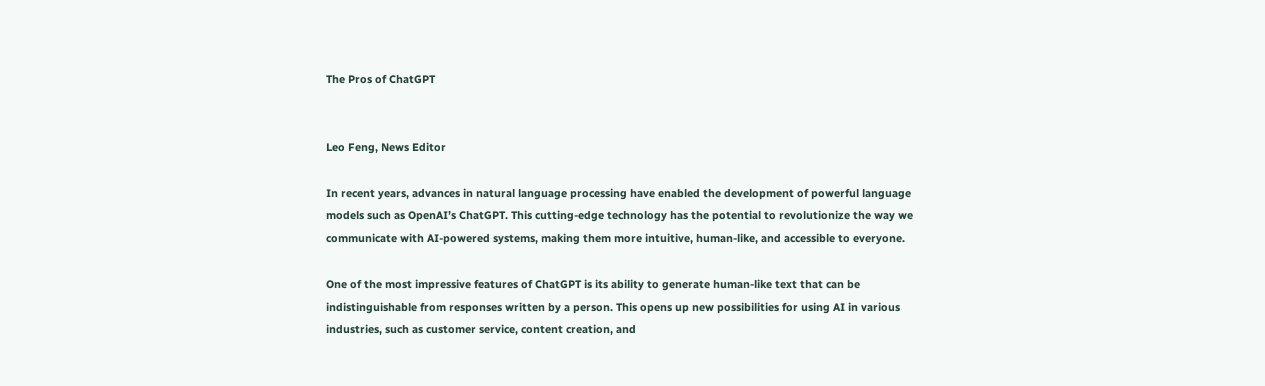The Pros of ChatGPT


Leo Feng, News Editor

In recent years, advances in natural language processing have enabled the development of powerful language models such as OpenAI’s ChatGPT. This cutting-edge technology has the potential to revolutionize the way we communicate with AI-powered systems, making them more intuitive, human-like, and accessible to everyone.

One of the most impressive features of ChatGPT is its ability to generate human-like text that can be indistinguishable from responses written by a person. This opens up new possibilities for using AI in various industries, such as customer service, content creation, and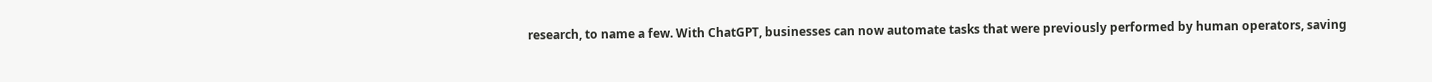research, to name a few. With ChatGPT, businesses can now automate tasks that were previously performed by human operators, saving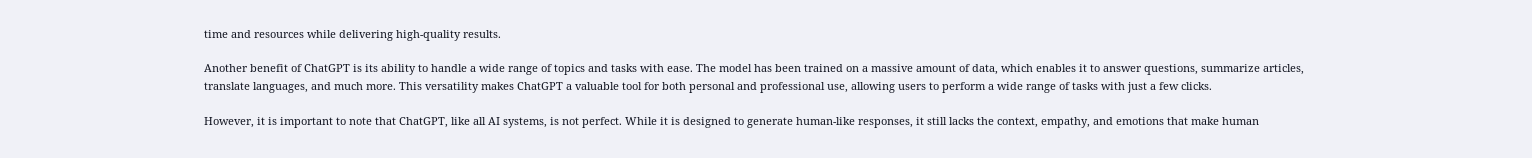time and resources while delivering high-quality results.

Another benefit of ChatGPT is its ability to handle a wide range of topics and tasks with ease. The model has been trained on a massive amount of data, which enables it to answer questions, summarize articles, translate languages, and much more. This versatility makes ChatGPT a valuable tool for both personal and professional use, allowing users to perform a wide range of tasks with just a few clicks.

However, it is important to note that ChatGPT, like all AI systems, is not perfect. While it is designed to generate human-like responses, it still lacks the context, empathy, and emotions that make human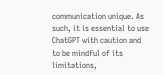communication unique. As such, it is essential to use ChatGPT with caution and to be mindful of its limitations,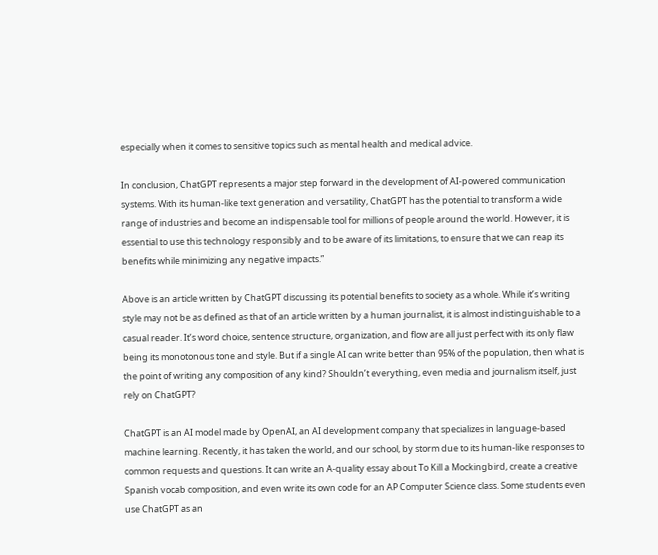especially when it comes to sensitive topics such as mental health and medical advice.

In conclusion, ChatGPT represents a major step forward in the development of AI-powered communication systems. With its human-like text generation and versatility, ChatGPT has the potential to transform a wide range of industries and become an indispensable tool for millions of people around the world. However, it is essential to use this technology responsibly and to be aware of its limitations, to ensure that we can reap its benefits while minimizing any negative impacts.”

Above is an article written by ChatGPT discussing its potential benefits to society as a whole. While it’s writing style may not be as defined as that of an article written by a human journalist, it is almost indistinguishable to a casual reader. It’s word choice, sentence structure, organization, and flow are all just perfect with its only flaw being its monotonous tone and style. But if a single AI can write better than 95% of the population, then what is the point of writing any composition of any kind? Shouldn’t everything, even media and journalism itself, just rely on ChatGPT?

ChatGPT is an AI model made by OpenAI, an AI development company that specializes in language-based machine learning. Recently, it has taken the world, and our school, by storm due to its human-like responses to common requests and questions. It can write an A-quality essay about To Kill a Mockingbird, create a creative Spanish vocab composition, and even write its own code for an AP Computer Science class. Some students even use ChatGPT as an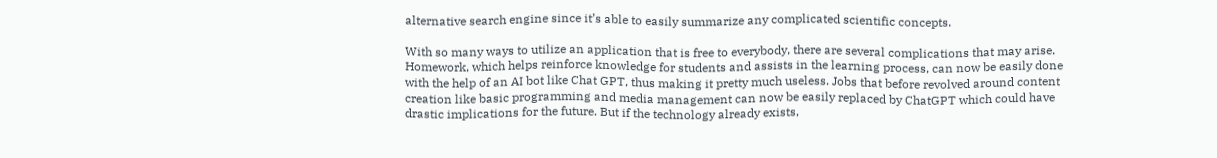alternative search engine since it’s able to easily summarize any complicated scientific concepts.

With so many ways to utilize an application that is free to everybody, there are several complications that may arise. Homework, which helps reinforce knowledge for students and assists in the learning process, can now be easily done with the help of an AI bot like Chat GPT, thus making it pretty much useless. Jobs that before revolved around content creation like basic programming and media management can now be easily replaced by ChatGPT which could have drastic implications for the future. But if the technology already exists,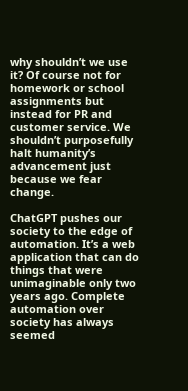why shouldn’t we use it? Of course not for homework or school assignments but instead for PR and customer service. We shouldn’t purposefully halt humanity’s advancement just because we fear change.

ChatGPT pushes our society to the edge of automation. It’s a web application that can do things that were unimaginable only two years ago. Complete automation over society has always seemed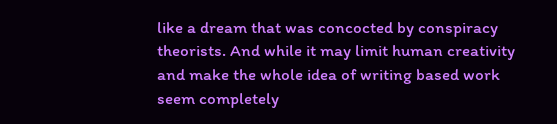like a dream that was concocted by conspiracy theorists. And while it may limit human creativity and make the whole idea of writing based work seem completely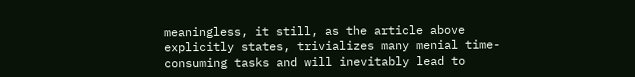meaningless, it still, as the article above explicitly states, trivializes many menial time-consuming tasks and will inevitably lead to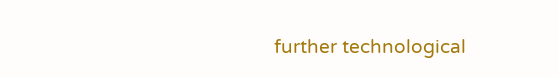further technological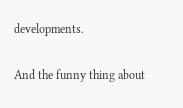developments.

And the funny thing about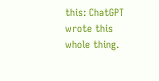this: ChatGPT wrote this whole thing.